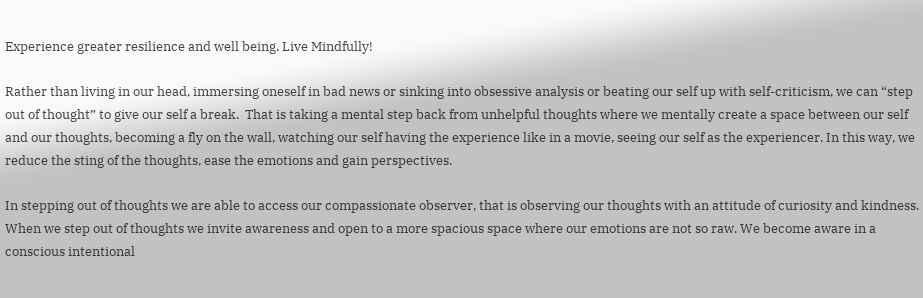Experience greater resilience and well being. Live Mindfully!

Rather than living in our head, immersing oneself in bad news or sinking into obsessive analysis or beating our self up with self-criticism, we can “step out of thought” to give our self a break.  That is taking a mental step back from unhelpful thoughts where we mentally create a space between our self and our thoughts, becoming a fly on the wall, watching our self having the experience like in a movie, seeing our self as the experiencer. In this way, we reduce the sting of the thoughts, ease the emotions and gain perspectives.

In stepping out of thoughts we are able to access our compassionate observer, that is observing our thoughts with an attitude of curiosity and kindness. When we step out of thoughts we invite awareness and open to a more spacious space where our emotions are not so raw. We become aware in a conscious intentional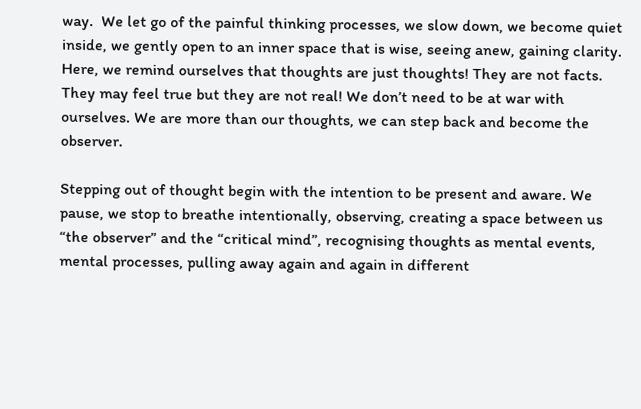way.  We let go of the painful thinking processes, we slow down, we become quiet inside, we gently open to an inner space that is wise, seeing anew, gaining clarity. Here, we remind ourselves that thoughts are just thoughts! They are not facts. They may feel true but they are not real! We don’t need to be at war with ourselves. We are more than our thoughts, we can step back and become the observer.

Stepping out of thought begin with the intention to be present and aware. We pause, we stop to breathe intentionally, observing, creating a space between us “the observer” and the “critical mind”, recognising thoughts as mental events, mental processes, pulling away again and again in different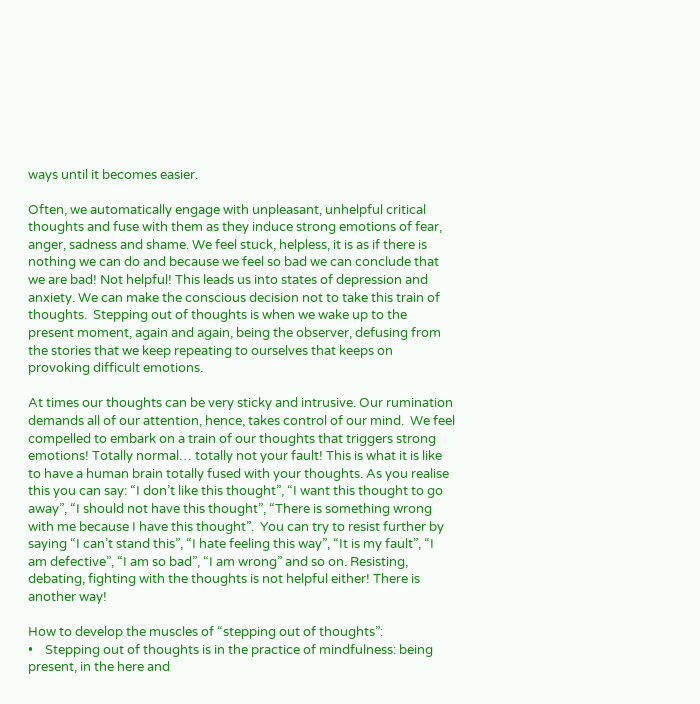ways until it becomes easier.

Often, we automatically engage with unpleasant, unhelpful critical thoughts and fuse with them as they induce strong emotions of fear, anger, sadness and shame. We feel stuck, helpless, it is as if there is nothing we can do and because we feel so bad we can conclude that we are bad! Not helpful! This leads us into states of depression and anxiety. We can make the conscious decision not to take this train of thoughts.  Stepping out of thoughts is when we wake up to the present moment, again and again, being the observer, defusing from the stories that we keep repeating to ourselves that keeps on provoking difficult emotions.

At times our thoughts can be very sticky and intrusive. Our rumination demands all of our attention, hence, takes control of our mind.  We feel compelled to embark on a train of our thoughts that triggers strong emotions! Totally normal… totally not your fault! This is what it is like to have a human brain totally fused with your thoughts. As you realise this you can say: “I don’t like this thought”, “I want this thought to go away”, “I should not have this thought”, “There is something wrong with me because I have this thought”.  You can try to resist further by saying “I can’t stand this”, “I hate feeling this way”, “It is my fault”, “I am defective”, “I am so bad”, “I am wrong” and so on. Resisting, debating, fighting with the thoughts is not helpful either! There is another way!

How to develop the muscles of “stepping out of thoughts”:
•    Stepping out of thoughts is in the practice of mindfulness: being present, in the here and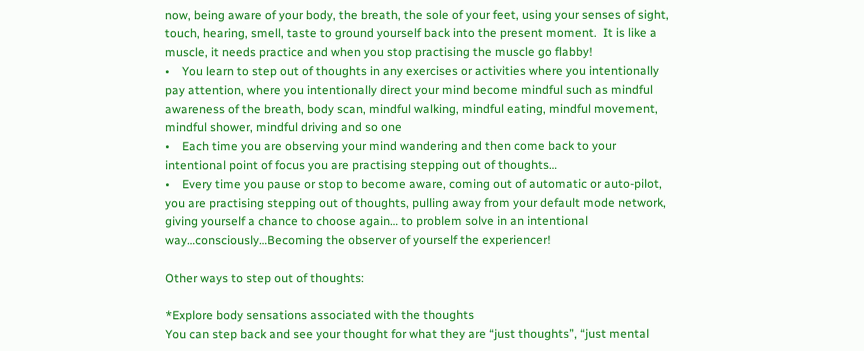now, being aware of your body, the breath, the sole of your feet, using your senses of sight, touch, hearing, smell, taste to ground yourself back into the present moment.  It is like a muscle, it needs practice and when you stop practising the muscle go flabby!
•    You learn to step out of thoughts in any exercises or activities where you intentionally pay attention, where you intentionally direct your mind become mindful such as mindful awareness of the breath, body scan, mindful walking, mindful eating, mindful movement, mindful shower, mindful driving and so one
•    Each time you are observing your mind wandering and then come back to your intentional point of focus you are practising stepping out of thoughts…
•    Every time you pause or stop to become aware, coming out of automatic or auto-pilot, you are practising stepping out of thoughts, pulling away from your default mode network, giving yourself a chance to choose again… to problem solve in an intentional way…consciously…Becoming the observer of yourself the experiencer!

Other ways to step out of thoughts:

*Explore body sensations associated with the thoughts
You can step back and see your thought for what they are “just thoughts”, “just mental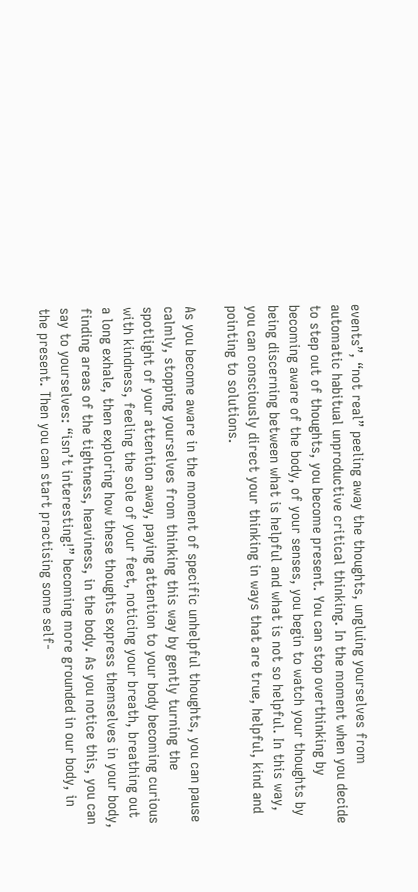events”, “not real” peeling away the thoughts, ungluing yourselves from automatic habitual unproductive critical thinking. In the moment when you decide to step out of thoughts, you become present. You can stop overthinking by becoming aware of the body, of your senses, you begin to watch your thoughts by being discerning between what is helpful and what is not so helpful. In this way, you can consciously direct your thinking in ways that are true, helpful, kind and pointing to solutions.

As you become aware in the moment of specific unhelpful thoughts, you can pause calmly, stopping yourselves from thinking this way by gently turning the spotlight of your attention away, paying attention to your body becoming curious with kindness, feeling the sole of your feet, noticing your breath, breathing out a long exhale, then exploring how these thoughts express themselves in your body, finding areas of the tightness, heaviness, in the body. As you notice this, you can say to yourselves: “isn’t interesting!” becoming more grounded in our body, in the present. Then you can start practising some self-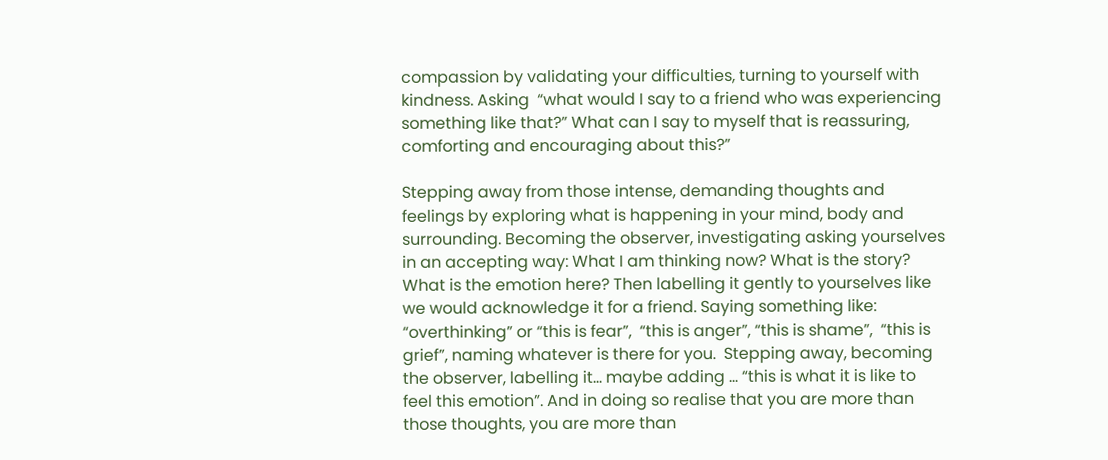compassion by validating your difficulties, turning to yourself with kindness. Asking  “what would I say to a friend who was experiencing something like that?” What can I say to myself that is reassuring, comforting and encouraging about this?”

Stepping away from those intense, demanding thoughts and feelings by exploring what is happening in your mind, body and surrounding. Becoming the observer, investigating asking yourselves in an accepting way: What I am thinking now? What is the story? What is the emotion here? Then labelling it gently to yourselves like we would acknowledge it for a friend. Saying something like: “overthinking” or “this is fear”,  “this is anger”, “this is shame”,  “this is grief”, naming whatever is there for you.  Stepping away, becoming the observer, labelling it… maybe adding … “this is what it is like to feel this emotion”. And in doing so realise that you are more than those thoughts, you are more than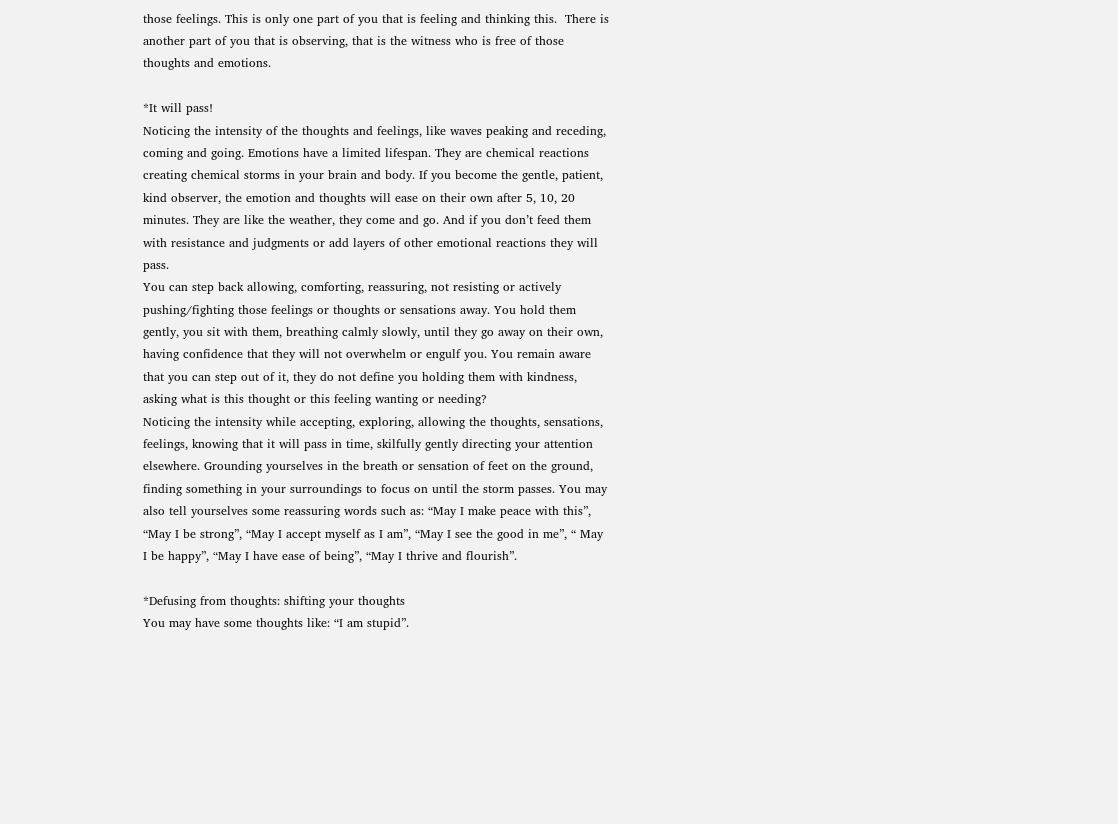those feelings. This is only one part of you that is feeling and thinking this.  There is another part of you that is observing, that is the witness who is free of those thoughts and emotions.

*It will pass!
Noticing the intensity of the thoughts and feelings, like waves peaking and receding, coming and going. Emotions have a limited lifespan. They are chemical reactions creating chemical storms in your brain and body. If you become the gentle, patient, kind observer, the emotion and thoughts will ease on their own after 5, 10, 20 minutes. They are like the weather, they come and go. And if you don’t feed them with resistance and judgments or add layers of other emotional reactions they will pass.
You can step back allowing, comforting, reassuring, not resisting or actively pushing/fighting those feelings or thoughts or sensations away. You hold them gently, you sit with them, breathing calmly slowly, until they go away on their own, having confidence that they will not overwhelm or engulf you. You remain aware that you can step out of it, they do not define you holding them with kindness, asking what is this thought or this feeling wanting or needing?
Noticing the intensity while accepting, exploring, allowing the thoughts, sensations, feelings, knowing that it will pass in time, skilfully gently directing your attention elsewhere. Grounding yourselves in the breath or sensation of feet on the ground, finding something in your surroundings to focus on until the storm passes. You may also tell yourselves some reassuring words such as: “May I make peace with this”, “May I be strong”, “May I accept myself as I am”, “May I see the good in me”, “ May I be happy”, “May I have ease of being”, “May I thrive and flourish”.

*Defusing from thoughts: shifting your thoughts
You may have some thoughts like: “I am stupid”.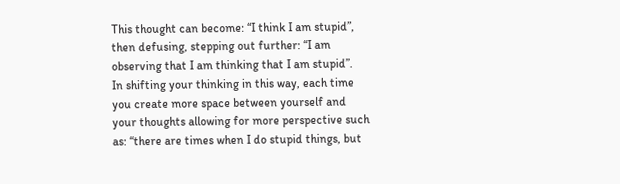This thought can become: “I think I am stupid”, then defusing, stepping out further: “I am observing that I am thinking that I am stupid”.  In shifting your thinking in this way, each time you create more space between yourself and your thoughts allowing for more perspective such as: “there are times when I do stupid things, but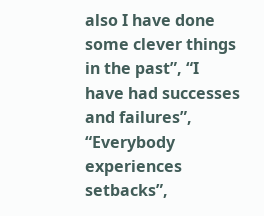also I have done some clever things in the past”, “I have had successes and failures”, “Everybody experiences setbacks”,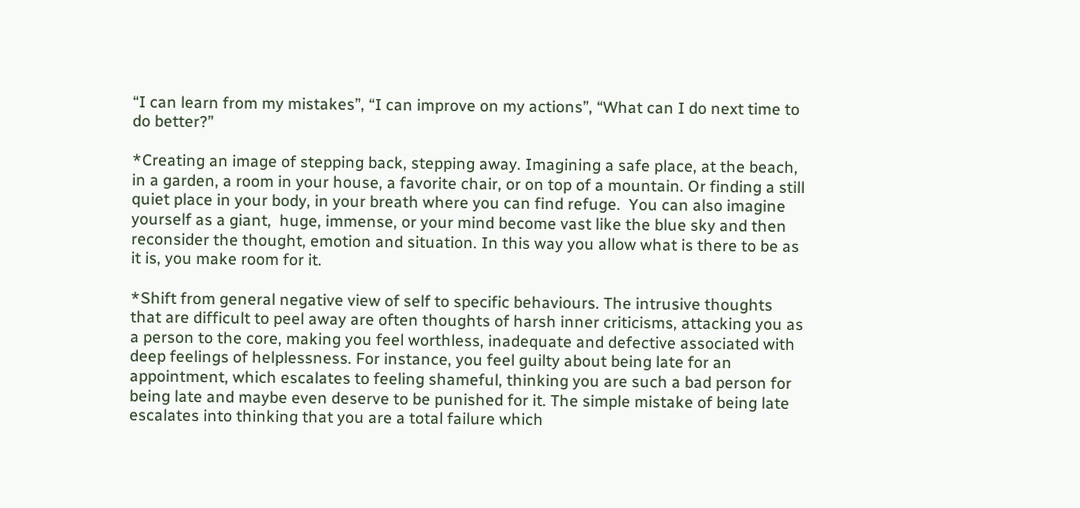“I can learn from my mistakes”, “I can improve on my actions”, “What can I do next time to do better?”

*Creating an image of stepping back, stepping away. Imagining a safe place, at the beach, in a garden, a room in your house, a favorite chair, or on top of a mountain. Or finding a still quiet place in your body, in your breath where you can find refuge.  You can also imagine yourself as a giant,  huge, immense, or your mind become vast like the blue sky and then reconsider the thought, emotion and situation. In this way you allow what is there to be as it is, you make room for it.

*Shift from general negative view of self to specific behaviours. The intrusive thoughts that are difficult to peel away are often thoughts of harsh inner criticisms, attacking you as a person to the core, making you feel worthless, inadequate and defective associated with deep feelings of helplessness. For instance, you feel guilty about being late for an appointment, which escalates to feeling shameful, thinking you are such a bad person for being late and maybe even deserve to be punished for it. The simple mistake of being late escalates into thinking that you are a total failure which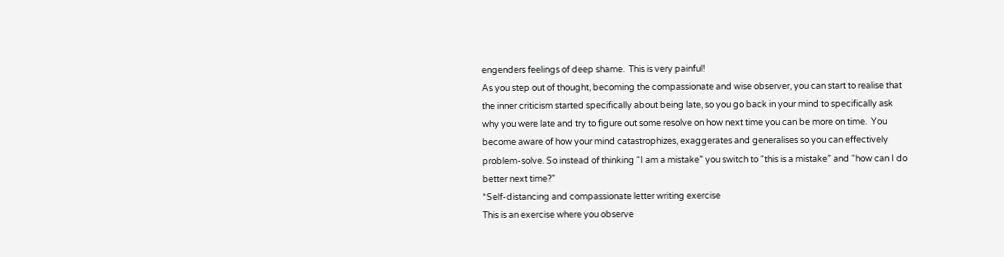engenders feelings of deep shame.  This is very painful!
As you step out of thought, becoming the compassionate and wise observer, you can start to realise that the inner criticism started specifically about being late, so you go back in your mind to specifically ask why you were late and try to figure out some resolve on how next time you can be more on time.  You become aware of how your mind catastrophizes, exaggerates and generalises so you can effectively problem-solve. So instead of thinking “I am a mistake” you switch to “this is a mistake” and “how can I do better next time?”
*Self-distancing and compassionate letter writing exercise
This is an exercise where you observe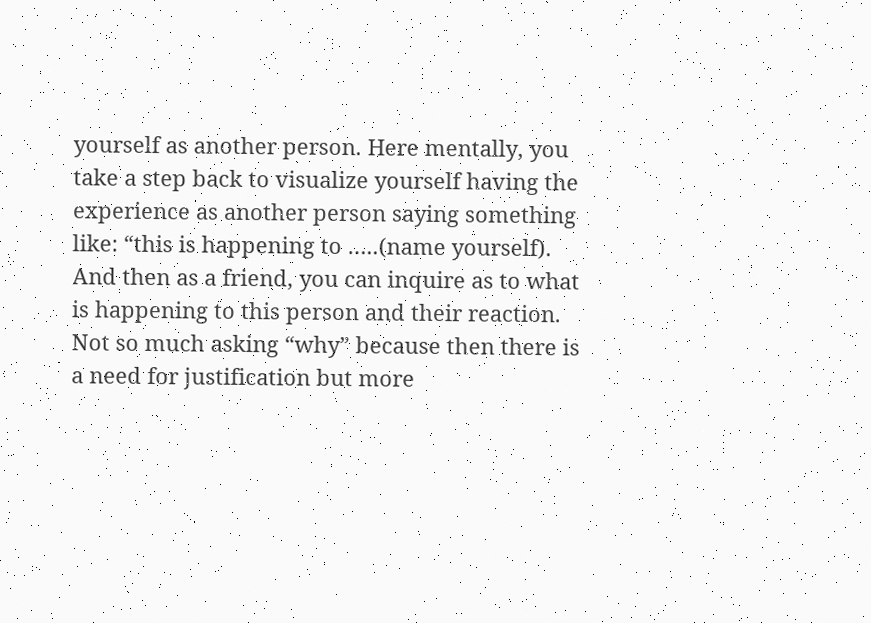yourself as another person. Here mentally, you take a step back to visualize yourself having the experience as another person saying something like: “this is happening to …..(name yourself).  And then as a friend, you can inquire as to what is happening to this person and their reaction. Not so much asking “why” because then there is a need for justification but more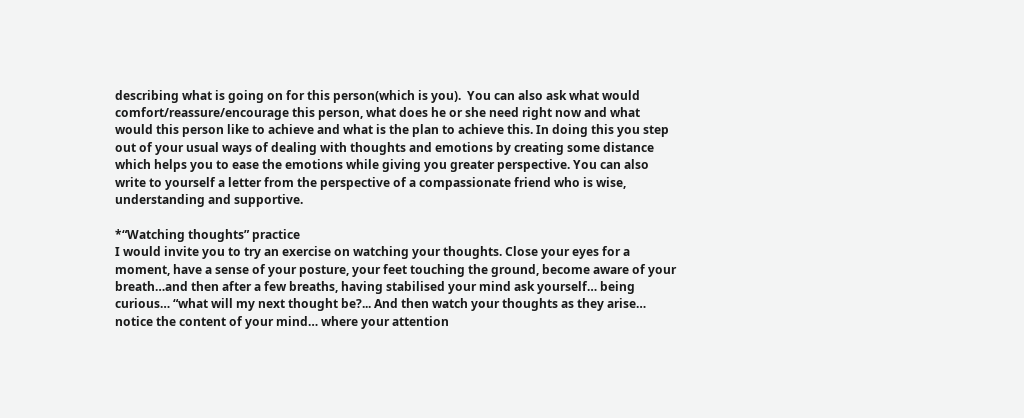describing what is going on for this person(which is you).  You can also ask what would comfort/reassure/encourage this person, what does he or she need right now and what would this person like to achieve and what is the plan to achieve this. In doing this you step out of your usual ways of dealing with thoughts and emotions by creating some distance which helps you to ease the emotions while giving you greater perspective. You can also write to yourself a letter from the perspective of a compassionate friend who is wise, understanding and supportive.

*“Watching thoughts” practice
I would invite you to try an exercise on watching your thoughts. Close your eyes for a moment, have a sense of your posture, your feet touching the ground, become aware of your breath…and then after a few breaths, having stabilised your mind ask yourself… being curious… “what will my next thought be?... And then watch your thoughts as they arise… notice the content of your mind… where your attention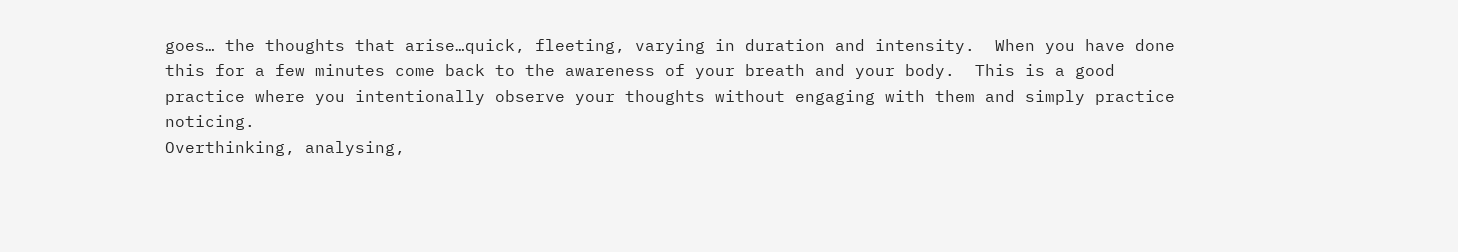goes… the thoughts that arise…quick, fleeting, varying in duration and intensity.  When you have done this for a few minutes come back to the awareness of your breath and your body.  This is a good practice where you intentionally observe your thoughts without engaging with them and simply practice noticing.
Overthinking, analysing,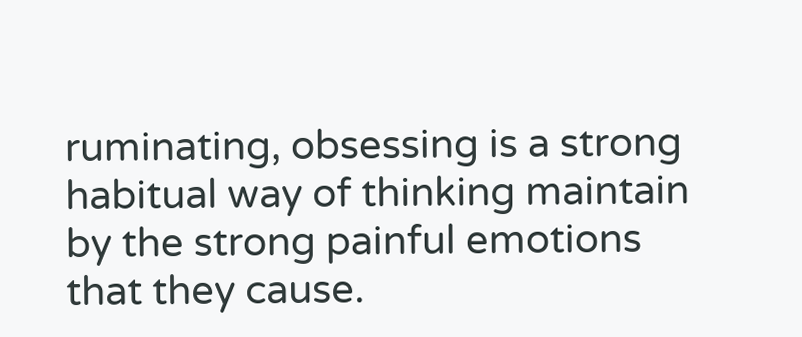ruminating, obsessing is a strong habitual way of thinking maintain by the strong painful emotions that they cause.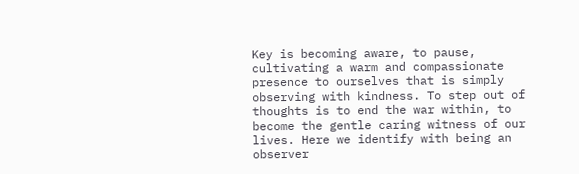Key is becoming aware, to pause, cultivating a warm and compassionate presence to ourselves that is simply observing with kindness. To step out of thoughts is to end the war within, to become the gentle caring witness of our lives. Here we identify with being an observer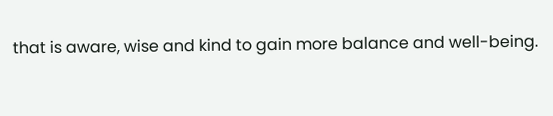that is aware, wise and kind to gain more balance and well-being.